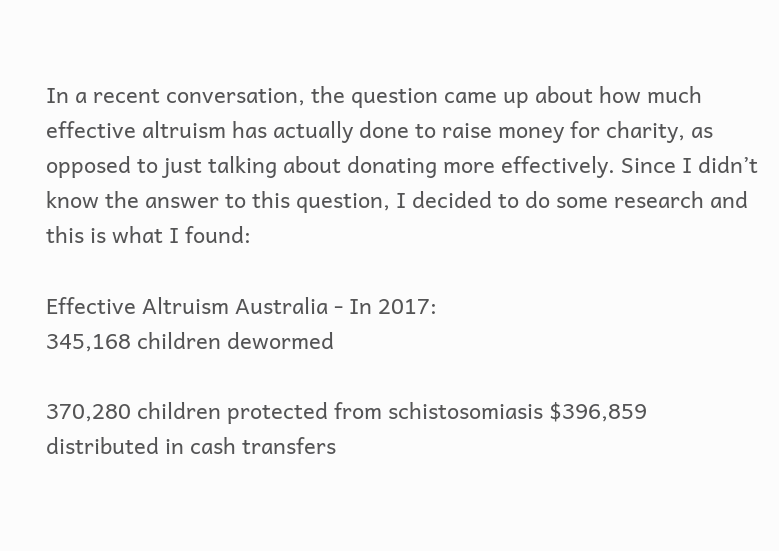In a recent conversation, the question came up about how much effective altruism has actually done to raise money for charity, as opposed to just talking about donating more effectively. Since I didn’t know the answer to this question, I decided to do some research and this is what I found:

Effective Altruism Australia - In 2017:
345,168 children dewormed

370,280 children protected from schistosomiasis $396,859 distributed in cash transfers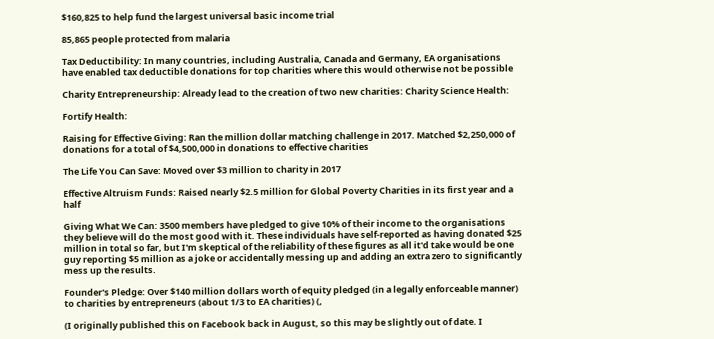$160,825 to help fund the largest universal basic income trial

85,865 people protected from malaria

Tax Deductibility: In many countries, including Australia, Canada and Germany, EA organisations have enabled tax deductible donations for top charities where this would otherwise not be possible

Charity Entrepreneurship: Already lead to the creation of two new charities: Charity Science Health:

Fortify Health:

Raising for Effective Giving: Ran the million dollar matching challenge in 2017. Matched $2,250,000 of donations for a total of $4,500,000 in donations to effective charities

The Life You Can Save: Moved over $3 million to charity in 2017

Effective Altruism Funds: Raised nearly $2.5 million for Global Poverty Charities in its first year and a half

Giving What We Can: 3500 members have pledged to give 10% of their income to the organisations they believe will do the most good with it. These individuals have self-reported as having donated $25 million in total so far, but I'm skeptical of the reliability of these figures as all it'd take would be one guy reporting $5 million as a joke or accidentally messing up and adding an extra zero to significantly mess up the results.

Founder's Pledge: Over $140 million dollars worth of equity pledged (in a legally enforceable manner) to charities by entrepreneurs (about 1/3 to EA charities) (,

(I originally published this on Facebook back in August, so this may be slightly out of date. I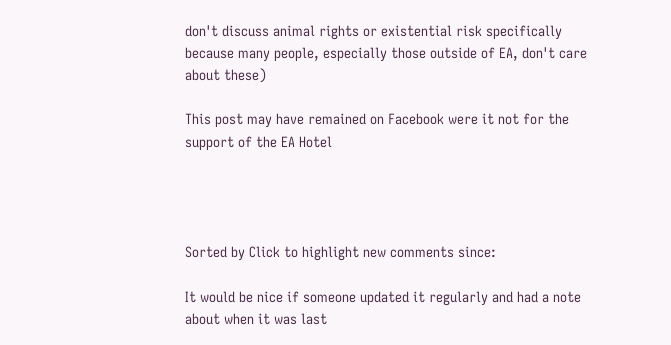don't discuss animal rights or existential risk specifically because many people, especially those outside of EA, don't care about these)

This post may have remained on Facebook were it not for the support of the EA Hotel




Sorted by Click to highlight new comments since:

It would be nice if someone updated it regularly and had a note about when it was last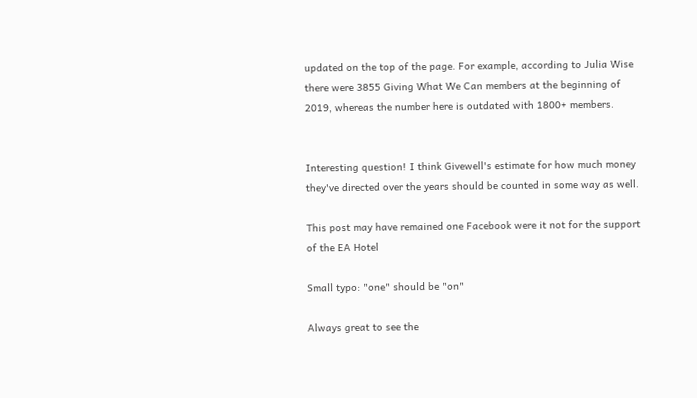updated on the top of the page. For example, according to Julia Wise there were 3855 Giving What We Can members at the beginning of 2019, whereas the number here is outdated with 1800+ members.


Interesting question! I think Givewell's estimate for how much money they've directed over the years should be counted in some way as well.

This post may have remained one Facebook were it not for the support of the EA Hotel

Small typo: "one" should be "on"

Always great to see the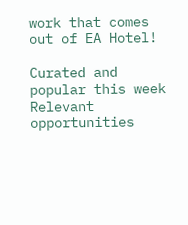work that comes out of EA Hotel!

Curated and popular this week
Relevant opportunities